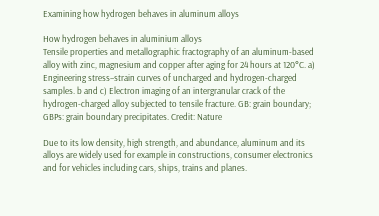Examining how hydrogen behaves in aluminum alloys

How hydrogen behaves in aluminium alloys
Tensile properties and metallographic fractography of an aluminum-based alloy with zinc, magnesium and copper after aging for 24 hours at 120°C. a) Engineering stress–strain curves of uncharged and hydrogen-charged samples. b and c) Electron imaging of an intergranular crack of the hydrogen-charged alloy subjected to tensile fracture. GB: grain boundary; GBPs: grain boundary precipitates. Credit: Nature

Due to its low density, high strength, and abundance, aluminum and its alloys are widely used for example in constructions, consumer electronics and for vehicles including cars, ships, trains and planes.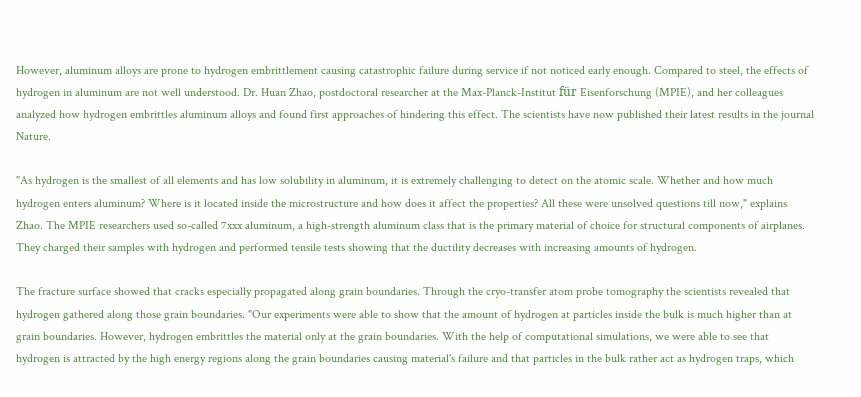However, aluminum alloys are prone to hydrogen embrittlement causing catastrophic failure during service if not noticed early enough. Compared to steel, the effects of hydrogen in aluminum are not well understood. Dr. Huan Zhao, postdoctoral researcher at the Max-Planck-Institut für Eisenforschung (MPIE), and her colleagues analyzed how hydrogen embrittles aluminum alloys and found first approaches of hindering this effect. The scientists have now published their latest results in the journal Nature.

"As hydrogen is the smallest of all elements and has low solubility in aluminum, it is extremely challenging to detect on the atomic scale. Whether and how much hydrogen enters aluminum? Where is it located inside the microstructure and how does it affect the properties? All these were unsolved questions till now," explains Zhao. The MPIE researchers used so-called 7xxx aluminum, a high-strength aluminum class that is the primary material of choice for structural components of airplanes. They charged their samples with hydrogen and performed tensile tests showing that the ductility decreases with increasing amounts of hydrogen.

The fracture surface showed that cracks especially propagated along grain boundaries. Through the cryo-transfer atom probe tomography the scientists revealed that hydrogen gathered along those grain boundaries. "Our experiments were able to show that the amount of hydrogen at particles inside the bulk is much higher than at grain boundaries. However, hydrogen embrittles the material only at the grain boundaries. With the help of computational simulations, we were able to see that hydrogen is attracted by the high energy regions along the grain boundaries causing material's failure and that particles in the bulk rather act as hydrogen traps, which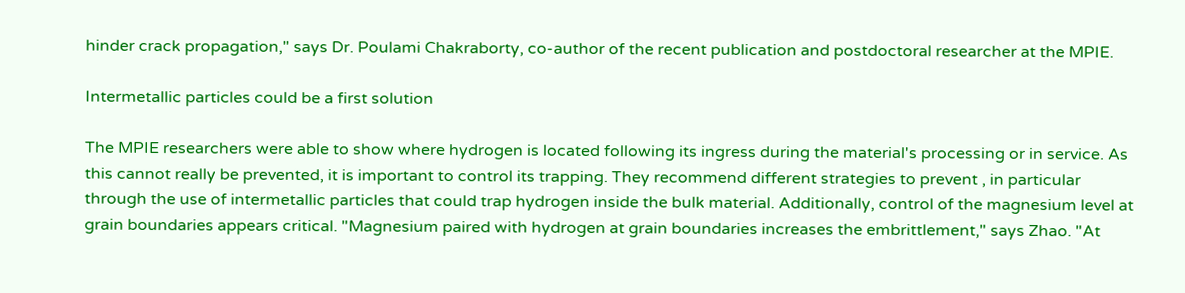hinder crack propagation," says Dr. Poulami Chakraborty, co-author of the recent publication and postdoctoral researcher at the MPIE.

Intermetallic particles could be a first solution

The MPIE researchers were able to show where hydrogen is located following its ingress during the material's processing or in service. As this cannot really be prevented, it is important to control its trapping. They recommend different strategies to prevent , in particular through the use of intermetallic particles that could trap hydrogen inside the bulk material. Additionally, control of the magnesium level at grain boundaries appears critical. "Magnesium paired with hydrogen at grain boundaries increases the embrittlement," says Zhao. "At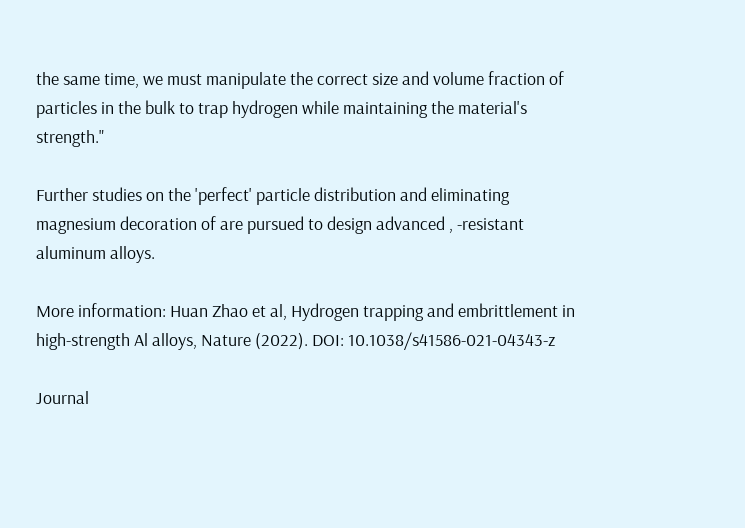the same time, we must manipulate the correct size and volume fraction of particles in the bulk to trap hydrogen while maintaining the material's strength."

Further studies on the 'perfect' particle distribution and eliminating magnesium decoration of are pursued to design advanced , -resistant aluminum alloys.

More information: Huan Zhao et al, Hydrogen trapping and embrittlement in high-strength Al alloys, Nature (2022). DOI: 10.1038/s41586-021-04343-z

Journal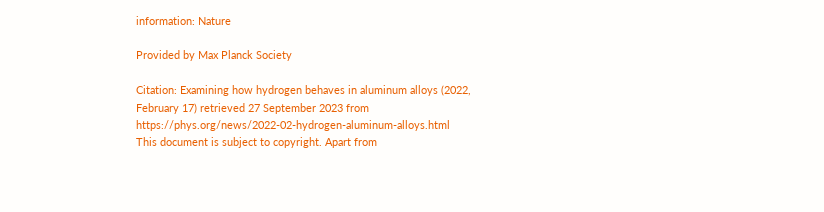information: Nature

Provided by Max Planck Society

Citation: Examining how hydrogen behaves in aluminum alloys (2022, February 17) retrieved 27 September 2023 from https://phys.org/news/2022-02-hydrogen-aluminum-alloys.html
This document is subject to copyright. Apart from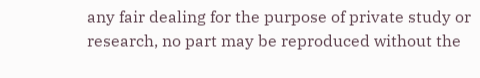any fair dealing for the purpose of private study or research, no part may be reproduced without the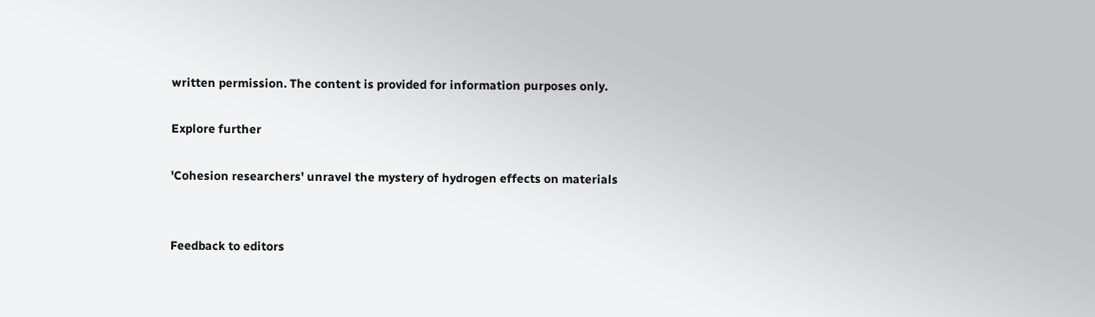written permission. The content is provided for information purposes only.

Explore further

'Cohesion researchers' unravel the mystery of hydrogen effects on materials


Feedback to editors